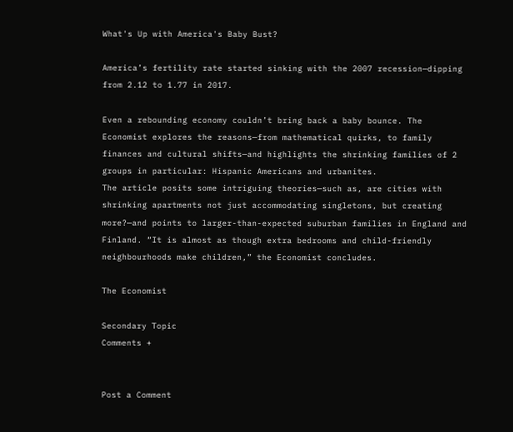What's Up with America's Baby Bust?

America’s fertility rate started sinking with the 2007 recession—dipping from 2.12 to 1.77 in 2017.

Even a rebounding economy couldn’t bring back a baby bounce. The Economist explores the reasons—from mathematical quirks, to family finances and cultural shifts—and highlights the shrinking families of 2 groups in particular: Hispanic Americans and urbanites.
The article posits some intriguing theories—such as, are cities with shrinking apartments not just accommodating singletons, but creating more?—and points to larger-than-expected suburban families in England and Finland. “It is almost as though extra bedrooms and child-friendly neighbourhoods make children,” the Economist concludes.

The Economist

Secondary Topic
Comments +


Post a Comment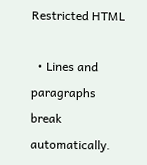Restricted HTML

  • Lines and paragraphs break automatically.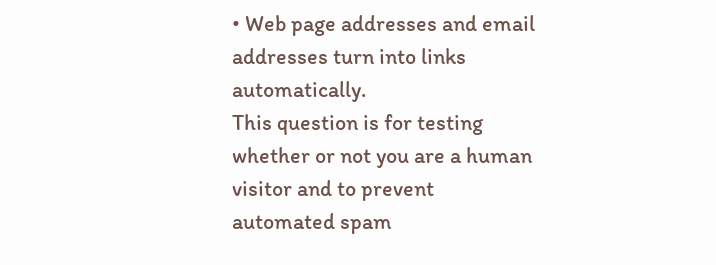• Web page addresses and email addresses turn into links automatically.
This question is for testing whether or not you are a human visitor and to prevent automated spam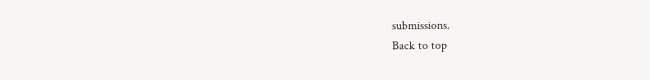submissions.
Back to top